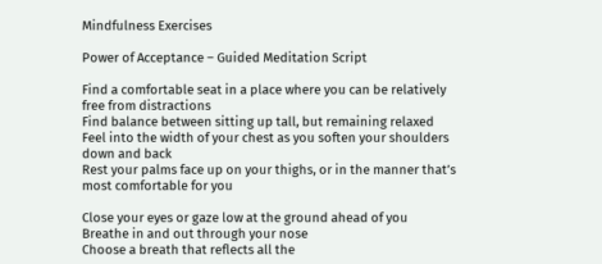Mindfulness Exercises

Power of Acceptance – Guided Meditation Script

Find a comfortable seat in a place where you can be relatively free from distractions
Find balance between sitting up tall, but remaining relaxed
Feel into the width of your chest as you soften your shoulders down and back
Rest your palms face up on your thighs, or in the manner that’s most comfortable for you

Close your eyes or gaze low at the ground ahead of you
Breathe in and out through your nose
Choose a breath that reflects all the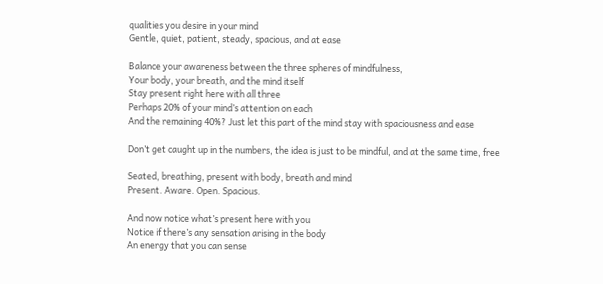qualities you desire in your mind
Gentle, quiet, patient, steady, spacious, and at ease

Balance your awareness between the three spheres of mindfulness,
Your body, your breath, and the mind itself
Stay present right here with all three
Perhaps 20% of your mind’s attention on each
And the remaining 40%? Just let this part of the mind stay with spaciousness and ease

Don’t get caught up in the numbers, the idea is just to be mindful, and at the same time, free

Seated, breathing, present with body, breath and mind
Present. Aware. Open. Spacious.

And now notice what’s present here with you
Notice if there’s any sensation arising in the body
An energy that you can sense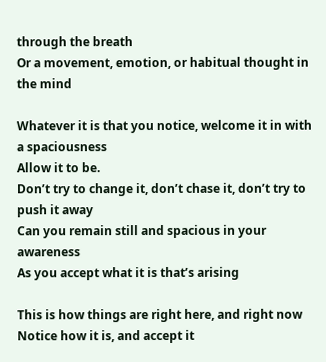through the breath
Or a movement, emotion, or habitual thought in the mind

Whatever it is that you notice, welcome it in with a spaciousness
Allow it to be.
Don’t try to change it, don’t chase it, don’t try to push it away
Can you remain still and spacious in your awareness
As you accept what it is that’s arising

This is how things are right here, and right now
Notice how it is, and accept it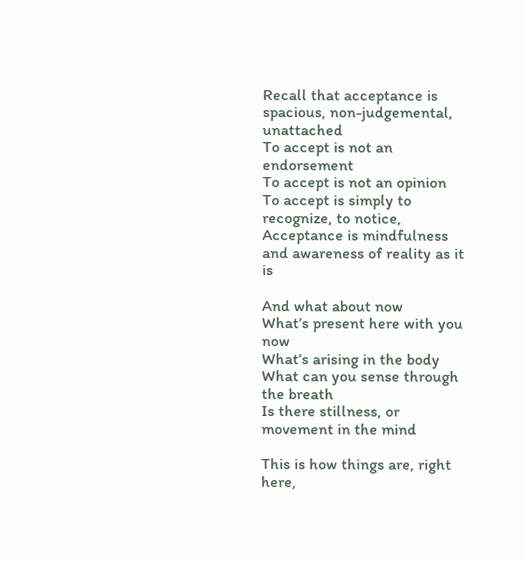Recall that acceptance is spacious, non-judgemental, unattached
To accept is not an endorsement
To accept is not an opinion
To accept is simply to recognize, to notice,
Acceptance is mindfulness and awareness of reality as it is

And what about now
What’s present here with you now
What’s arising in the body
What can you sense through the breath
Is there stillness, or movement in the mind

This is how things are, right here,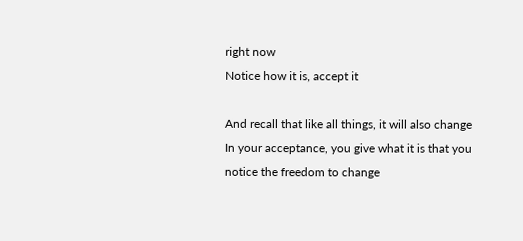right now
Notice how it is, accept it

And recall that like all things, it will also change
In your acceptance, you give what it is that you notice the freedom to change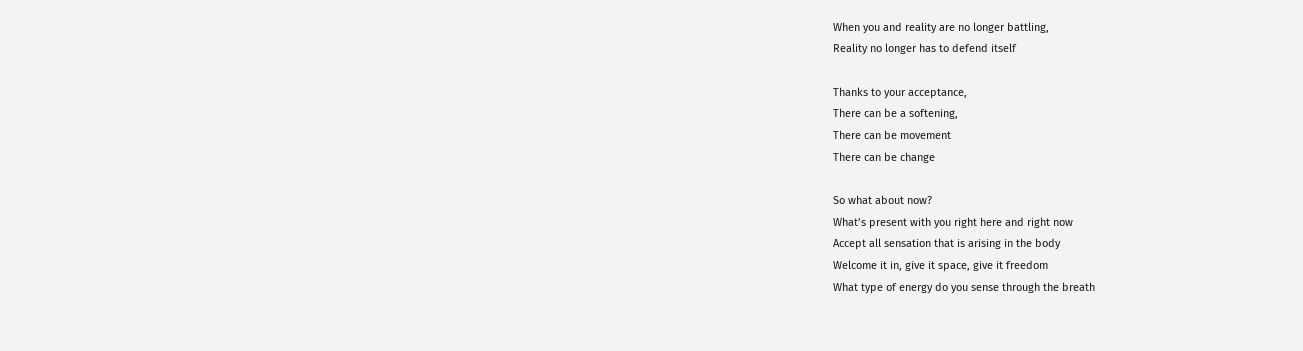When you and reality are no longer battling,
Reality no longer has to defend itself

Thanks to your acceptance,
There can be a softening,
There can be movement
There can be change

So what about now?
What’s present with you right here and right now
Accept all sensation that is arising in the body
Welcome it in, give it space, give it freedom
What type of energy do you sense through the breath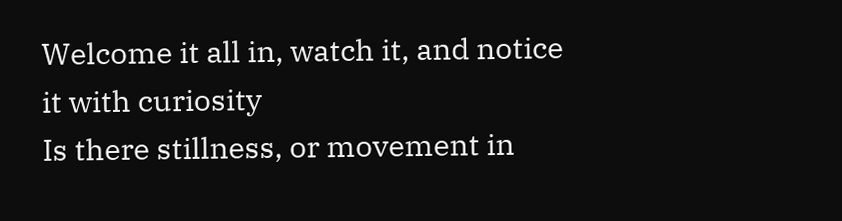Welcome it all in, watch it, and notice it with curiosity
Is there stillness, or movement in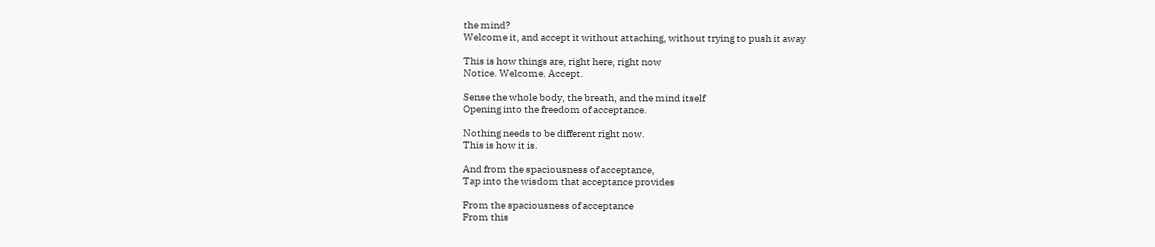the mind?
Welcome it, and accept it without attaching, without trying to push it away

This is how things are, right here, right now
Notice. Welcome. Accept.

Sense the whole body, the breath, and the mind itself
Opening into the freedom of acceptance.

Nothing needs to be different right now.
This is how it is.

And from the spaciousness of acceptance,
Tap into the wisdom that acceptance provides

From the spaciousness of acceptance
From this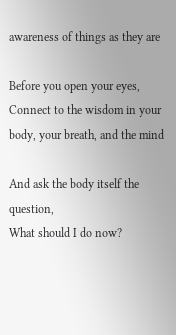awareness of things as they are

Before you open your eyes,
Connect to the wisdom in your body, your breath, and the mind

And ask the body itself the question,
What should I do now?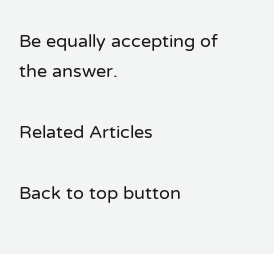Be equally accepting of the answer.

Related Articles

Back to top button